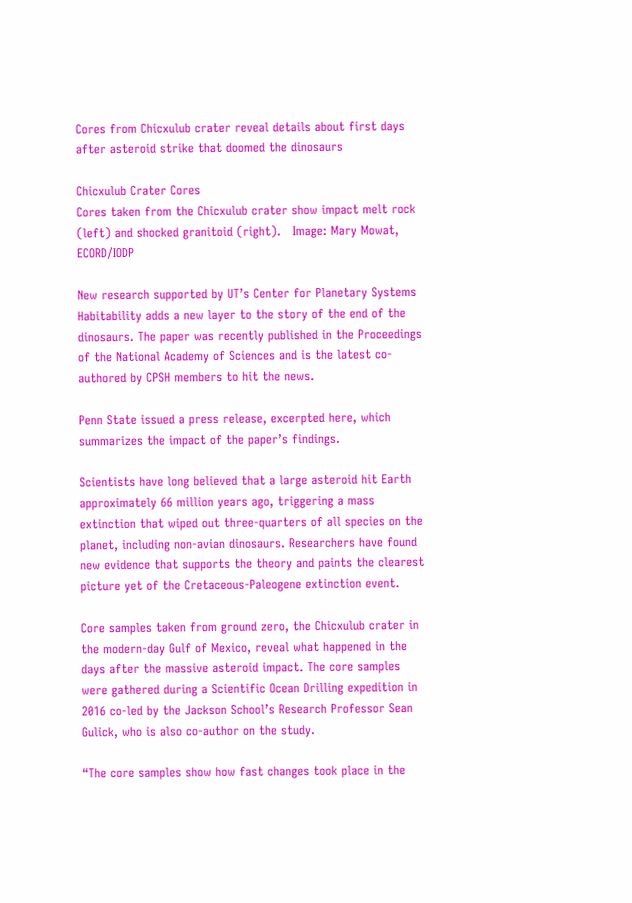Cores from Chicxulub crater reveal details about first days after asteroid strike that doomed the dinosaurs

Chicxulub Crater Cores
Cores taken from the Chicxulub crater show impact melt rock (left) and shocked granitoid (right).   Image: Mary Mowat, ECORD/IODP

New research supported by UT’s Center for Planetary Systems Habitability adds a new layer to the story of the end of the dinosaurs. The paper was recently published in the Proceedings of the National Academy of Sciences and is the latest co-authored by CPSH members to hit the news.

Penn State issued a press release, excerpted here, which summarizes the impact of the paper’s findings.

Scientists have long believed that a large asteroid hit Earth approximately 66 million years ago, triggering a mass extinction that wiped out three-quarters of all species on the planet, including non-avian dinosaurs. Researchers have found new evidence that supports the theory and paints the clearest picture yet of the Cretaceous-Paleogene extinction event.

Core samples taken from ground zero, the Chicxulub crater in the modern-day Gulf of Mexico, reveal what happened in the days after the massive asteroid impact. The core samples were gathered during a Scientific Ocean Drilling expedition in 2016 co-led by the Jackson School’s Research Professor Sean Gulick, who is also co-author on the study.

“The core samples show how fast changes took place in the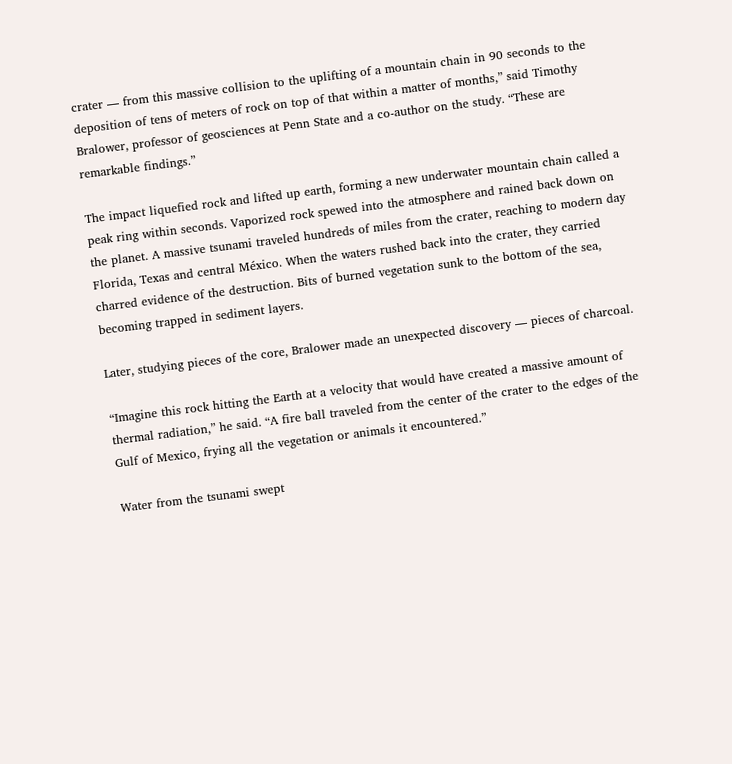crater — from this massive collision to the uplifting of a mountain chain in 90 seconds to the deposition of tens of meters of rock on top of that within a matter of months,” said Timothy Bralower, professor of geosciences at Penn State and a co-author on the study. “These are remarkable findings.”

The impact liquefied rock and lifted up earth, forming a new underwater mountain chain called a peak ring within seconds. Vaporized rock spewed into the atmosphere and rained back down on the planet. A massive tsunami traveled hundreds of miles from the crater, reaching to modern day Florida, Texas and central México. When the waters rushed back into the crater, they carried charred evidence of the destruction. Bits of burned vegetation sunk to the bottom of the sea, becoming trapped in sediment layers.

Later, studying pieces of the core, Bralower made an unexpected discovery — pieces of charcoal.

“Imagine this rock hitting the Earth at a velocity that would have created a massive amount of thermal radiation,” he said. “A fire ball traveled from the center of the crater to the edges of the Gulf of Mexico, frying all the vegetation or animals it encountered.”

Water from the tsunami swept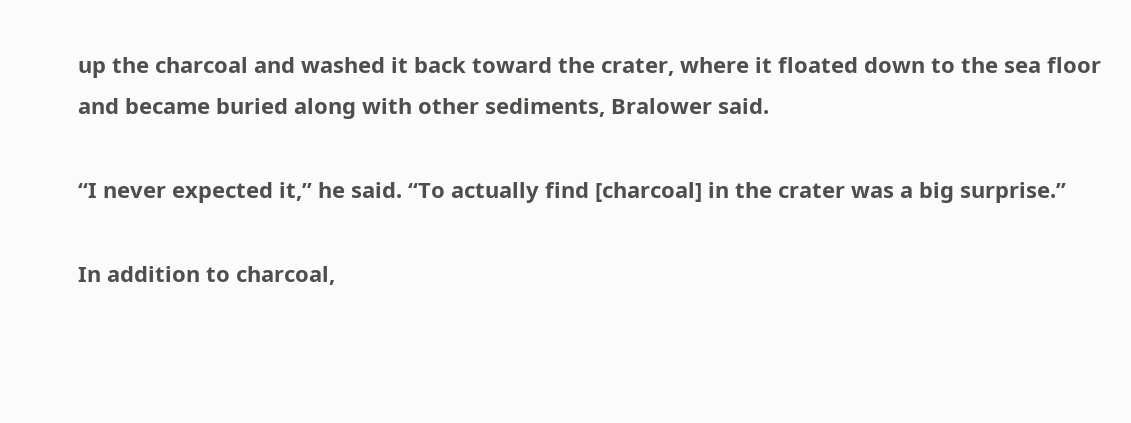up the charcoal and washed it back toward the crater, where it floated down to the sea floor and became buried along with other sediments, Bralower said.

“I never expected it,” he said. “To actually find [charcoal] in the crater was a big surprise.”

In addition to charcoal,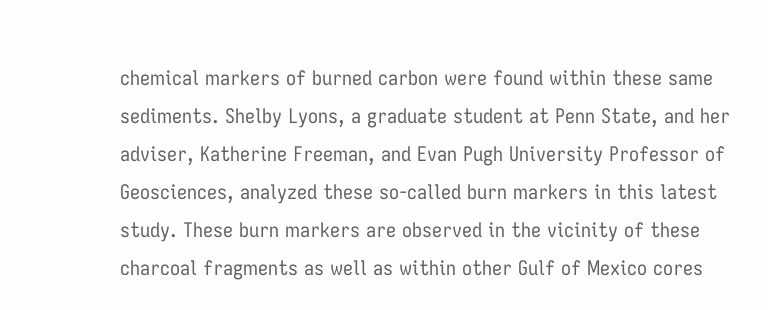chemical markers of burned carbon were found within these same sediments. Shelby Lyons, a graduate student at Penn State, and her adviser, Katherine Freeman, and Evan Pugh University Professor of Geosciences, analyzed these so-called burn markers in this latest study. These burn markers are observed in the vicinity of these charcoal fragments as well as within other Gulf of Mexico cores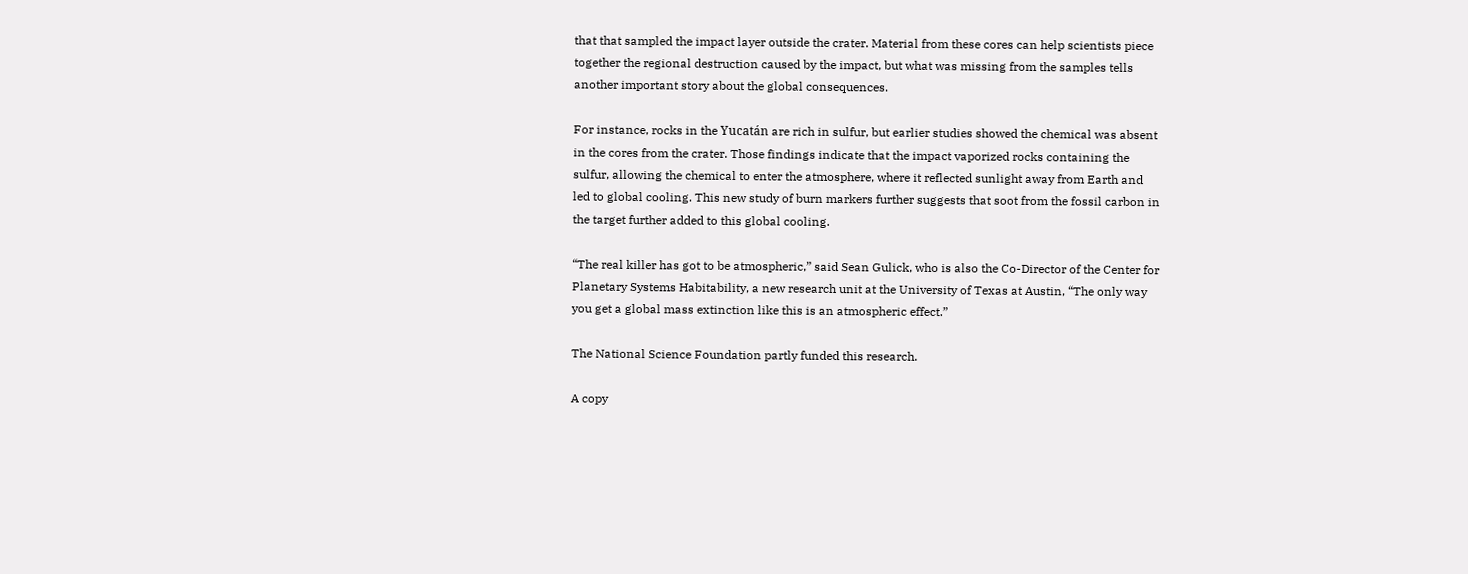that that sampled the impact layer outside the crater. Material from these cores can help scientists piece together the regional destruction caused by the impact, but what was missing from the samples tells another important story about the global consequences.

For instance, rocks in the Yucatán are rich in sulfur, but earlier studies showed the chemical was absent in the cores from the crater. Those findings indicate that the impact vaporized rocks containing the sulfur, allowing the chemical to enter the atmosphere, where it reflected sunlight away from Earth and led to global cooling. This new study of burn markers further suggests that soot from the fossil carbon in the target further added to this global cooling.

“The real killer has got to be atmospheric,” said Sean Gulick, who is also the Co-Director of the Center for Planetary Systems Habitability, a new research unit at the University of Texas at Austin, “The only way you get a global mass extinction like this is an atmospheric effect.”

The National Science Foundation partly funded this research.

A copy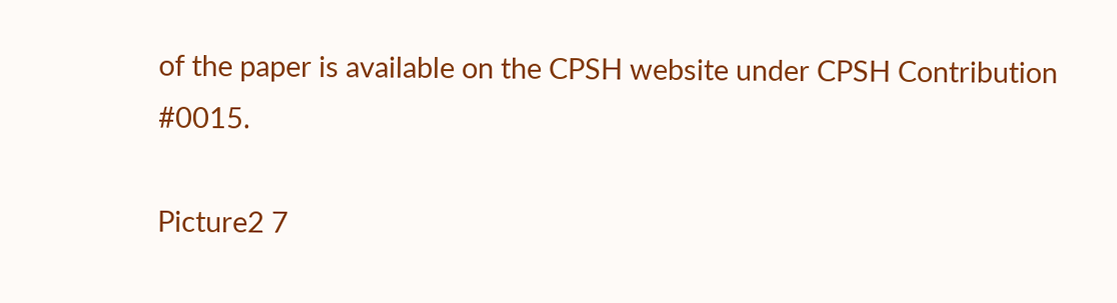of the paper is available on the CPSH website under CPSH Contribution #0015.

Picture2 7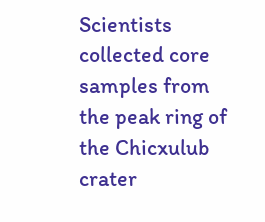Scientists collected core samples from the peak ring of the Chicxulub crater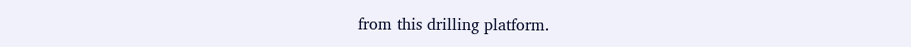from this drilling platform.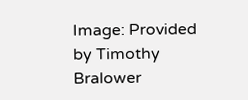Image: Provided by Timothy Bralower